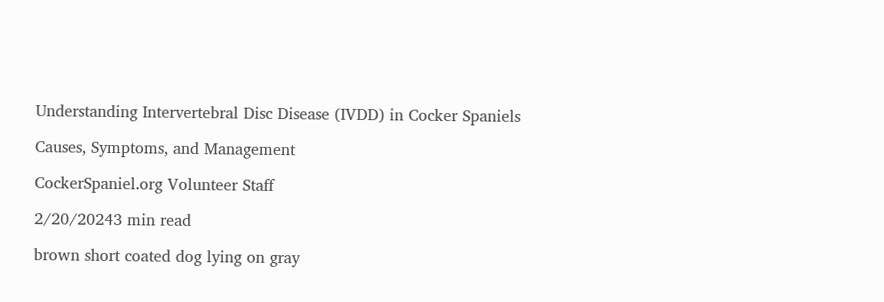Understanding Intervertebral Disc Disease (IVDD) in Cocker Spaniels

Causes, Symptoms, and Management

CockerSpaniel.org Volunteer Staff

2/20/20243 min read

brown short coated dog lying on gray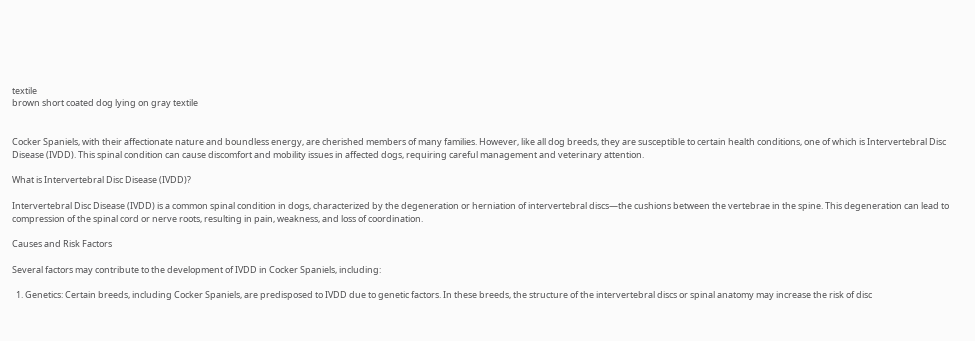textile
brown short coated dog lying on gray textile


Cocker Spaniels, with their affectionate nature and boundless energy, are cherished members of many families. However, like all dog breeds, they are susceptible to certain health conditions, one of which is Intervertebral Disc Disease (IVDD). This spinal condition can cause discomfort and mobility issues in affected dogs, requiring careful management and veterinary attention.

What is Intervertebral Disc Disease (IVDD)?

Intervertebral Disc Disease (IVDD) is a common spinal condition in dogs, characterized by the degeneration or herniation of intervertebral discs—the cushions between the vertebrae in the spine. This degeneration can lead to compression of the spinal cord or nerve roots, resulting in pain, weakness, and loss of coordination.

Causes and Risk Factors

Several factors may contribute to the development of IVDD in Cocker Spaniels, including:

  1. Genetics: Certain breeds, including Cocker Spaniels, are predisposed to IVDD due to genetic factors. In these breeds, the structure of the intervertebral discs or spinal anatomy may increase the risk of disc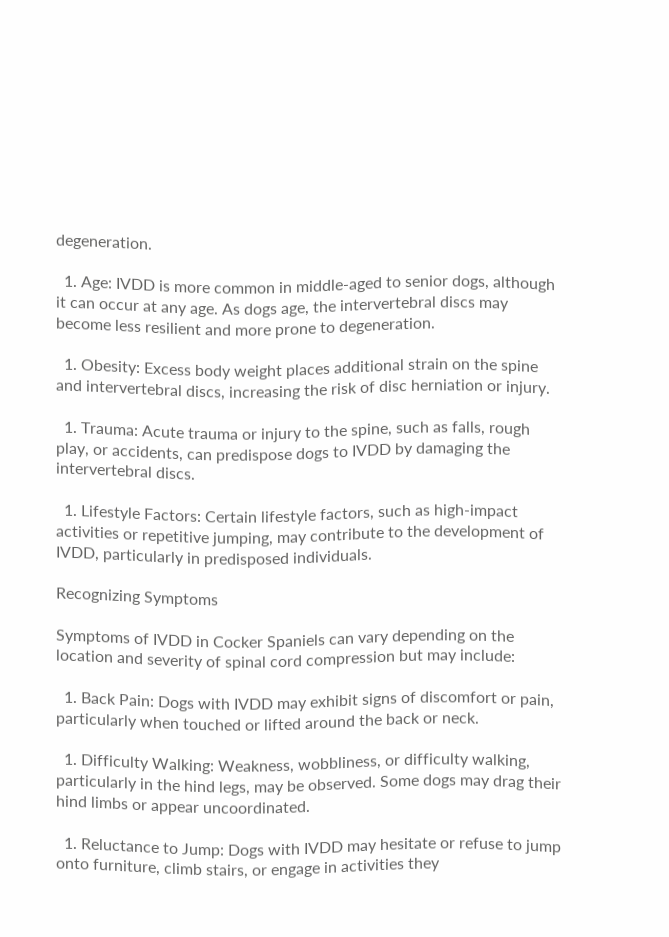degeneration.

  1. Age: IVDD is more common in middle-aged to senior dogs, although it can occur at any age. As dogs age, the intervertebral discs may become less resilient and more prone to degeneration.

  1. Obesity: Excess body weight places additional strain on the spine and intervertebral discs, increasing the risk of disc herniation or injury.

  1. Trauma: Acute trauma or injury to the spine, such as falls, rough play, or accidents, can predispose dogs to IVDD by damaging the intervertebral discs.

  1. Lifestyle Factors: Certain lifestyle factors, such as high-impact activities or repetitive jumping, may contribute to the development of IVDD, particularly in predisposed individuals.

Recognizing Symptoms

Symptoms of IVDD in Cocker Spaniels can vary depending on the location and severity of spinal cord compression but may include:

  1. Back Pain: Dogs with IVDD may exhibit signs of discomfort or pain, particularly when touched or lifted around the back or neck.

  1. Difficulty Walking: Weakness, wobbliness, or difficulty walking, particularly in the hind legs, may be observed. Some dogs may drag their hind limbs or appear uncoordinated.

  1. Reluctance to Jump: Dogs with IVDD may hesitate or refuse to jump onto furniture, climb stairs, or engage in activities they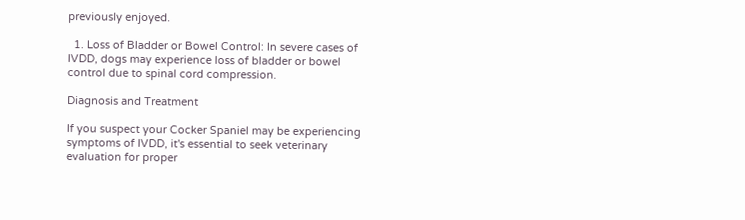previously enjoyed.

  1. Loss of Bladder or Bowel Control: In severe cases of IVDD, dogs may experience loss of bladder or bowel control due to spinal cord compression.

Diagnosis and Treatment

If you suspect your Cocker Spaniel may be experiencing symptoms of IVDD, it's essential to seek veterinary evaluation for proper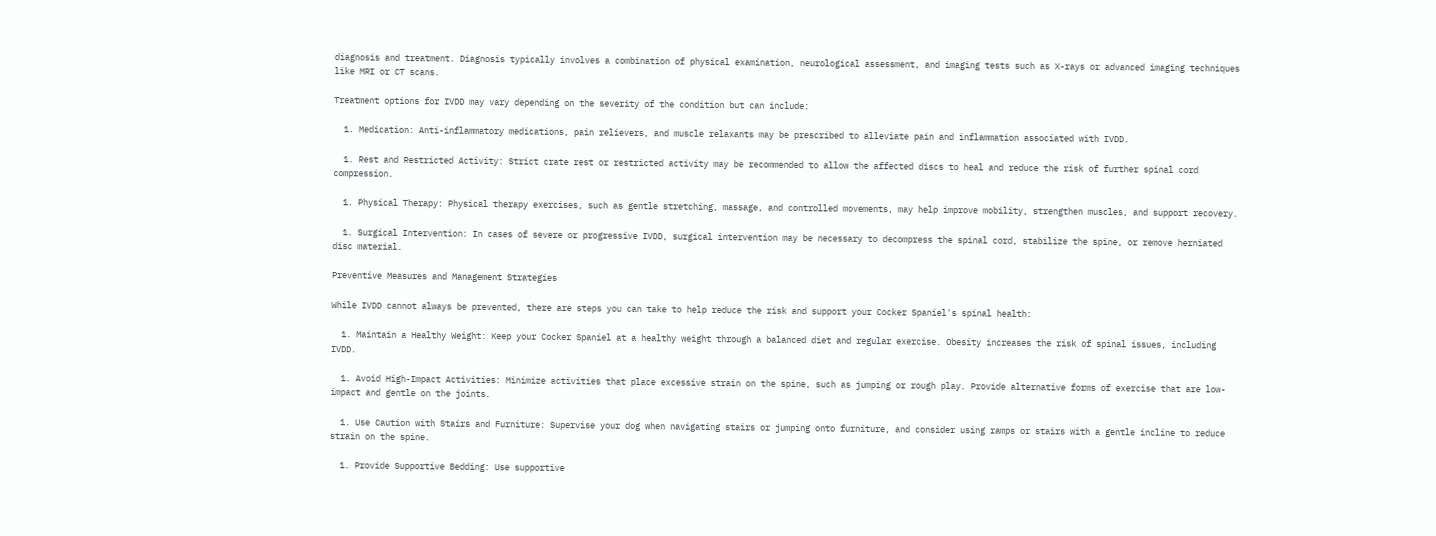diagnosis and treatment. Diagnosis typically involves a combination of physical examination, neurological assessment, and imaging tests such as X-rays or advanced imaging techniques like MRI or CT scans.

Treatment options for IVDD may vary depending on the severity of the condition but can include:

  1. Medication: Anti-inflammatory medications, pain relievers, and muscle relaxants may be prescribed to alleviate pain and inflammation associated with IVDD.

  1. Rest and Restricted Activity: Strict crate rest or restricted activity may be recommended to allow the affected discs to heal and reduce the risk of further spinal cord compression.

  1. Physical Therapy: Physical therapy exercises, such as gentle stretching, massage, and controlled movements, may help improve mobility, strengthen muscles, and support recovery.

  1. Surgical Intervention: In cases of severe or progressive IVDD, surgical intervention may be necessary to decompress the spinal cord, stabilize the spine, or remove herniated disc material.

Preventive Measures and Management Strategies

While IVDD cannot always be prevented, there are steps you can take to help reduce the risk and support your Cocker Spaniel's spinal health:

  1. Maintain a Healthy Weight: Keep your Cocker Spaniel at a healthy weight through a balanced diet and regular exercise. Obesity increases the risk of spinal issues, including IVDD.

  1. Avoid High-Impact Activities: Minimize activities that place excessive strain on the spine, such as jumping or rough play. Provide alternative forms of exercise that are low-impact and gentle on the joints.

  1. Use Caution with Stairs and Furniture: Supervise your dog when navigating stairs or jumping onto furniture, and consider using ramps or stairs with a gentle incline to reduce strain on the spine.

  1. Provide Supportive Bedding: Use supportive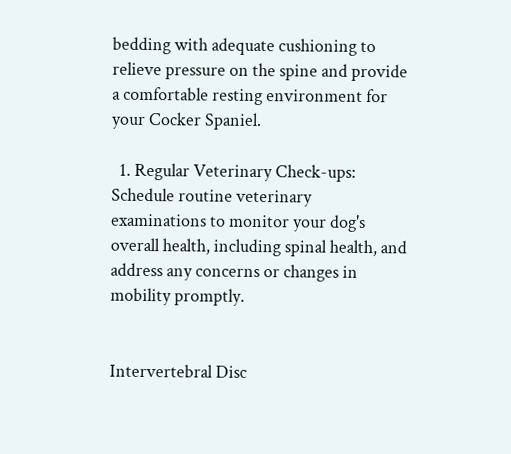bedding with adequate cushioning to relieve pressure on the spine and provide a comfortable resting environment for your Cocker Spaniel.

  1. Regular Veterinary Check-ups: Schedule routine veterinary examinations to monitor your dog's overall health, including spinal health, and address any concerns or changes in mobility promptly.


Intervertebral Disc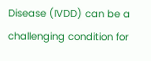Disease (IVDD) can be a challenging condition for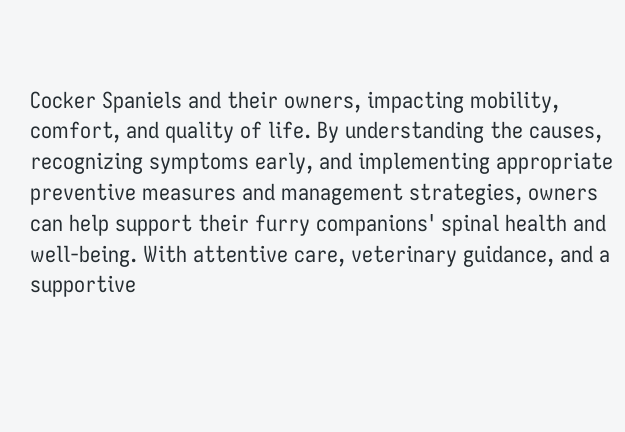Cocker Spaniels and their owners, impacting mobility, comfort, and quality of life. By understanding the causes, recognizing symptoms early, and implementing appropriate preventive measures and management strategies, owners can help support their furry companions' spinal health and well-being. With attentive care, veterinary guidance, and a supportive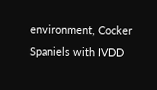environment, Cocker Spaniels with IVDD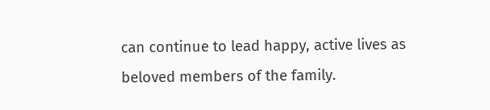can continue to lead happy, active lives as beloved members of the family.